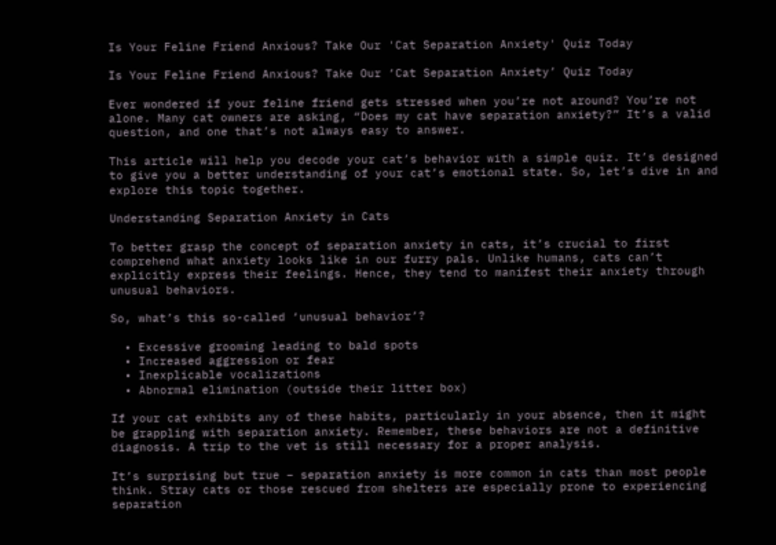Is Your Feline Friend Anxious? Take Our 'Cat Separation Anxiety' Quiz Today

Is Your Feline Friend Anxious? Take Our ‘Cat Separation Anxiety’ Quiz Today

Ever wondered if your feline friend gets stressed when you’re not around? You’re not alone. Many cat owners are asking, “Does my cat have separation anxiety?” It’s a valid question, and one that’s not always easy to answer.

This article will help you decode your cat’s behavior with a simple quiz. It’s designed to give you a better understanding of your cat’s emotional state. So, let’s dive in and explore this topic together.

Understanding Separation Anxiety in Cats

To better grasp the concept of separation anxiety in cats, it’s crucial to first comprehend what anxiety looks like in our furry pals. Unlike humans, cats can’t explicitly express their feelings. Hence, they tend to manifest their anxiety through unusual behaviors.

So, what’s this so-called ‘unusual behavior’?

  • Excessive grooming leading to bald spots
  • Increased aggression or fear
  • Inexplicable vocalizations
  • Abnormal elimination (outside their litter box)

If your cat exhibits any of these habits, particularly in your absence, then it might be grappling with separation anxiety. Remember, these behaviors are not a definitive diagnosis. A trip to the vet is still necessary for a proper analysis.

It’s surprising but true – separation anxiety is more common in cats than most people think. Stray cats or those rescued from shelters are especially prone to experiencing separation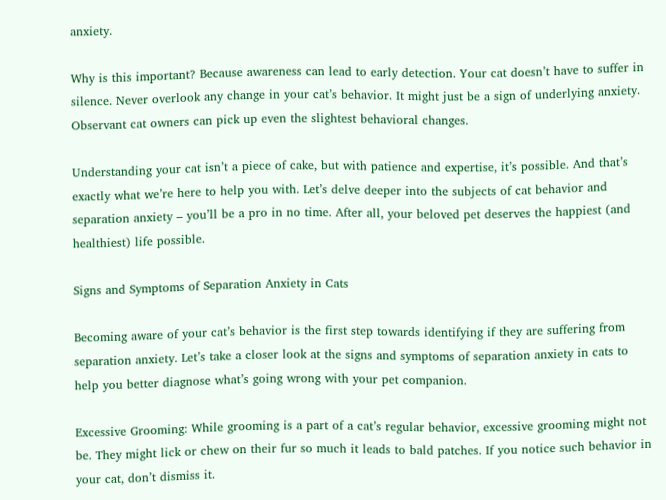anxiety.

Why is this important? Because awareness can lead to early detection. Your cat doesn’t have to suffer in silence. Never overlook any change in your cat’s behavior. It might just be a sign of underlying anxiety. Observant cat owners can pick up even the slightest behavioral changes.

Understanding your cat isn’t a piece of cake, but with patience and expertise, it’s possible. And that’s exactly what we’re here to help you with. Let’s delve deeper into the subjects of cat behavior and separation anxiety – you’ll be a pro in no time. After all, your beloved pet deserves the happiest (and healthiest) life possible.

Signs and Symptoms of Separation Anxiety in Cats

Becoming aware of your cat’s behavior is the first step towards identifying if they are suffering from separation anxiety. Let’s take a closer look at the signs and symptoms of separation anxiety in cats to help you better diagnose what’s going wrong with your pet companion.

Excessive Grooming: While grooming is a part of a cat’s regular behavior, excessive grooming might not be. They might lick or chew on their fur so much it leads to bald patches. If you notice such behavior in your cat, don’t dismiss it.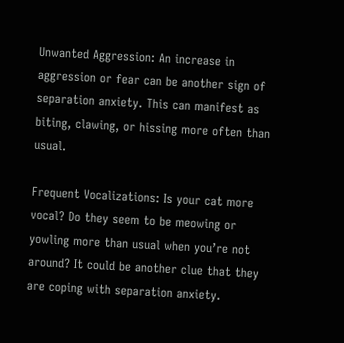Unwanted Aggression: An increase in aggression or fear can be another sign of separation anxiety. This can manifest as biting, clawing, or hissing more often than usual.

Frequent Vocalizations: Is your cat more vocal? Do they seem to be meowing or yowling more than usual when you’re not around? It could be another clue that they are coping with separation anxiety.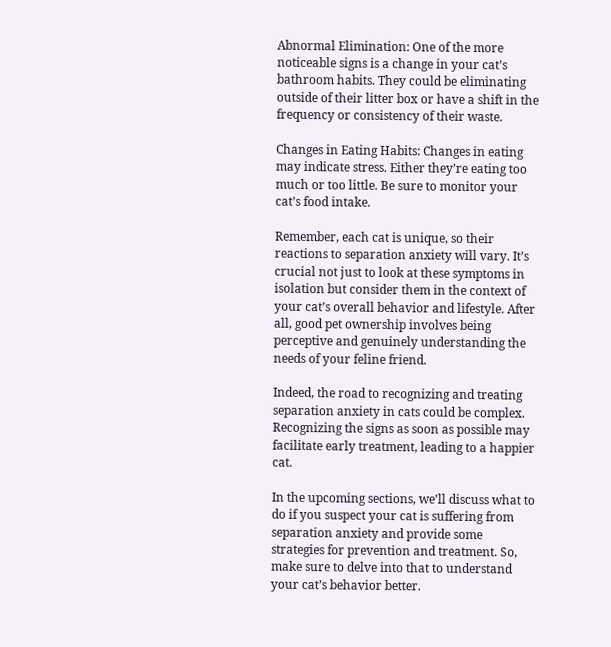Abnormal Elimination: One of the more noticeable signs is a change in your cat’s bathroom habits. They could be eliminating outside of their litter box or have a shift in the frequency or consistency of their waste.

Changes in Eating Habits: Changes in eating may indicate stress. Either they’re eating too much or too little. Be sure to monitor your cat’s food intake.

Remember, each cat is unique, so their reactions to separation anxiety will vary. It’s crucial not just to look at these symptoms in isolation but consider them in the context of your cat’s overall behavior and lifestyle. After all, good pet ownership involves being perceptive and genuinely understanding the needs of your feline friend.

Indeed, the road to recognizing and treating separation anxiety in cats could be complex. Recognizing the signs as soon as possible may facilitate early treatment, leading to a happier cat.

In the upcoming sections, we’ll discuss what to do if you suspect your cat is suffering from separation anxiety and provide some strategies for prevention and treatment. So, make sure to delve into that to understand your cat’s behavior better.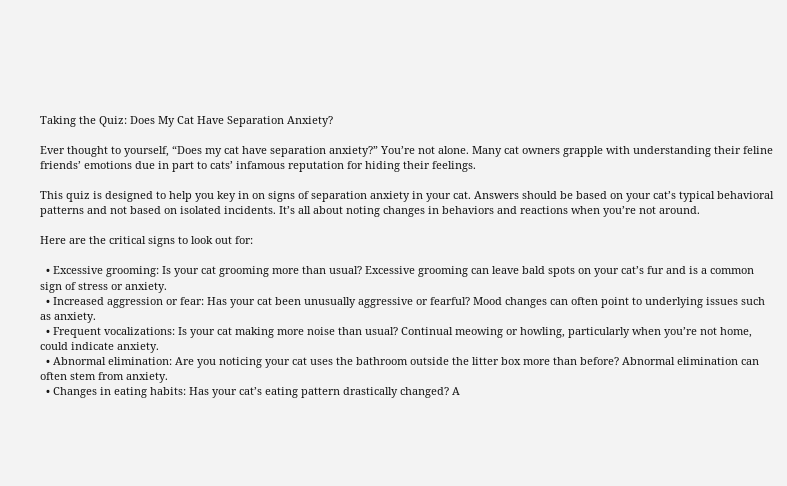Taking the Quiz: Does My Cat Have Separation Anxiety?

Ever thought to yourself, “Does my cat have separation anxiety?” You’re not alone. Many cat owners grapple with understanding their feline friends’ emotions due in part to cats’ infamous reputation for hiding their feelings.

This quiz is designed to help you key in on signs of separation anxiety in your cat. Answers should be based on your cat’s typical behavioral patterns and not based on isolated incidents. It’s all about noting changes in behaviors and reactions when you’re not around.

Here are the critical signs to look out for:

  • Excessive grooming: Is your cat grooming more than usual? Excessive grooming can leave bald spots on your cat’s fur and is a common sign of stress or anxiety.
  • Increased aggression or fear: Has your cat been unusually aggressive or fearful? Mood changes can often point to underlying issues such as anxiety.
  • Frequent vocalizations: Is your cat making more noise than usual? Continual meowing or howling, particularly when you’re not home, could indicate anxiety.
  • Abnormal elimination: Are you noticing your cat uses the bathroom outside the litter box more than before? Abnormal elimination can often stem from anxiety.
  • Changes in eating habits: Has your cat’s eating pattern drastically changed? A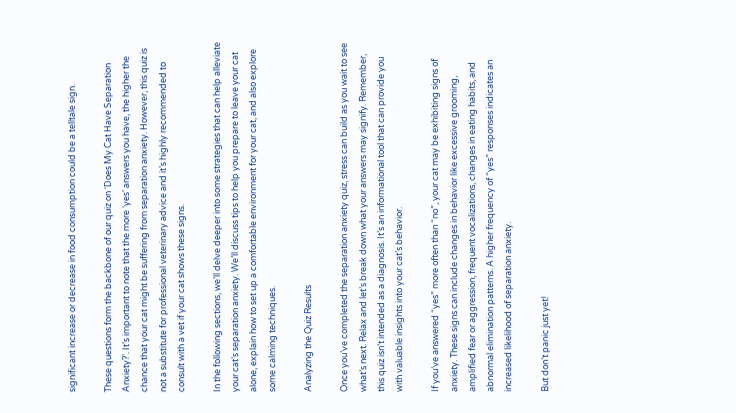significant increase or decrease in food consumption could be a telltale sign.

These questions form the backbone of our quiz on ‘Does My Cat Have Separation Anxiety?’. It’s important to note that the more ‘yes’ answers you have, the higher the chance that your cat might be suffering from separation anxiety. However, this quiz is not a substitute for professional veterinary advice and it’s highly recommended to consult with a vet if your cat shows these signs.

In the following sections, we’ll delve deeper into some strategies that can help alleviate your cat’s separation anxiety. We’ll discuss tips to help you prepare to leave your cat alone, explain how to set up a comfortable environment for your cat, and also explore some calming techniques.

Analyzing the Quiz Results

Once you’ve completed the separation anxiety quiz, stress can build as you wait to see what’s next. Relax and let’s break down what your answers may signify. Remember, this quiz isn’t intended as a diagnosis. It’s an informational tool that can provide you with valuable insights into your cat’s behavior.

If you’ve answered “yes” more often than “no”, your cat may be exhibiting signs of anxiety. These signs can include changes in behavior like excessive grooming, amplified fear or aggression, frequent vocalizations, changes in eating habits, and abnormal elimination patterns. A higher frequency of “yes” responses indicates an increased likelihood of separation anxiety.

But don’t panic just yet!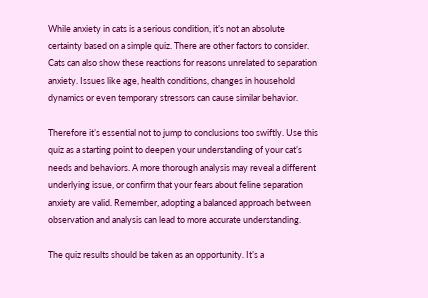While anxiety in cats is a serious condition, it’s not an absolute certainty based on a simple quiz. There are other factors to consider. Cats can also show these reactions for reasons unrelated to separation anxiety. Issues like age, health conditions, changes in household dynamics or even temporary stressors can cause similar behavior.

Therefore it’s essential not to jump to conclusions too swiftly. Use this quiz as a starting point to deepen your understanding of your cat’s needs and behaviors. A more thorough analysis may reveal a different underlying issue, or confirm that your fears about feline separation anxiety are valid. Remember, adopting a balanced approach between observation and analysis can lead to more accurate understanding.

The quiz results should be taken as an opportunity. It’s a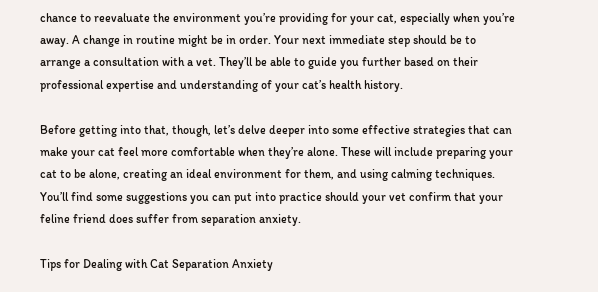chance to reevaluate the environment you’re providing for your cat, especially when you’re away. A change in routine might be in order. Your next immediate step should be to arrange a consultation with a vet. They’ll be able to guide you further based on their professional expertise and understanding of your cat’s health history.

Before getting into that, though, let’s delve deeper into some effective strategies that can make your cat feel more comfortable when they’re alone. These will include preparing your cat to be alone, creating an ideal environment for them, and using calming techniques. You’ll find some suggestions you can put into practice should your vet confirm that your feline friend does suffer from separation anxiety.

Tips for Dealing with Cat Separation Anxiety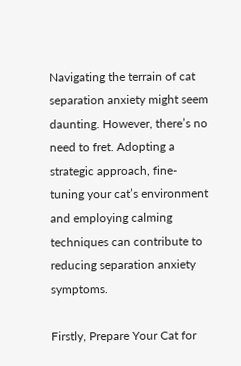Navigating the terrain of cat separation anxiety might seem daunting. However, there’s no need to fret. Adopting a strategic approach, fine-tuning your cat’s environment and employing calming techniques can contribute to reducing separation anxiety symptoms.

Firstly, Prepare Your Cat for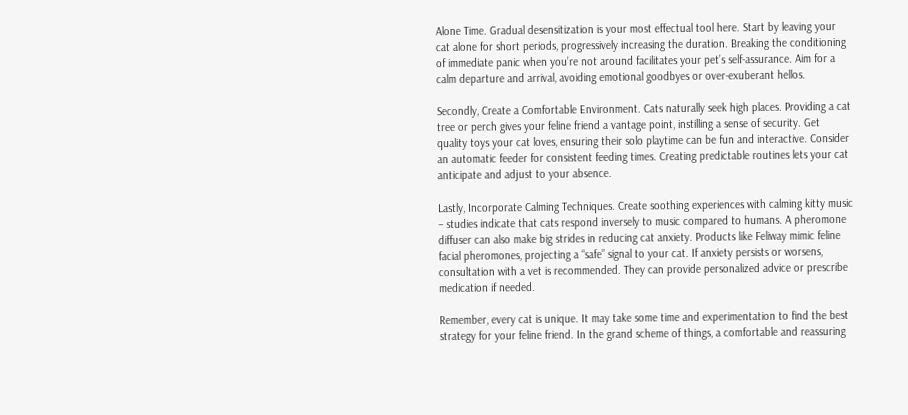Alone Time. Gradual desensitization is your most effectual tool here. Start by leaving your cat alone for short periods, progressively increasing the duration. Breaking the conditioning of immediate panic when you’re not around facilitates your pet’s self-assurance. Aim for a calm departure and arrival, avoiding emotional goodbyes or over-exuberant hellos.

Secondly, Create a Comfortable Environment. Cats naturally seek high places. Providing a cat tree or perch gives your feline friend a vantage point, instilling a sense of security. Get quality toys your cat loves, ensuring their solo playtime can be fun and interactive. Consider an automatic feeder for consistent feeding times. Creating predictable routines lets your cat anticipate and adjust to your absence.

Lastly, Incorporate Calming Techniques. Create soothing experiences with calming kitty music – studies indicate that cats respond inversely to music compared to humans. A pheromone diffuser can also make big strides in reducing cat anxiety. Products like Feliway mimic feline facial pheromones, projecting a “safe” signal to your cat. If anxiety persists or worsens, consultation with a vet is recommended. They can provide personalized advice or prescribe medication if needed.

Remember, every cat is unique. It may take some time and experimentation to find the best strategy for your feline friend. In the grand scheme of things, a comfortable and reassuring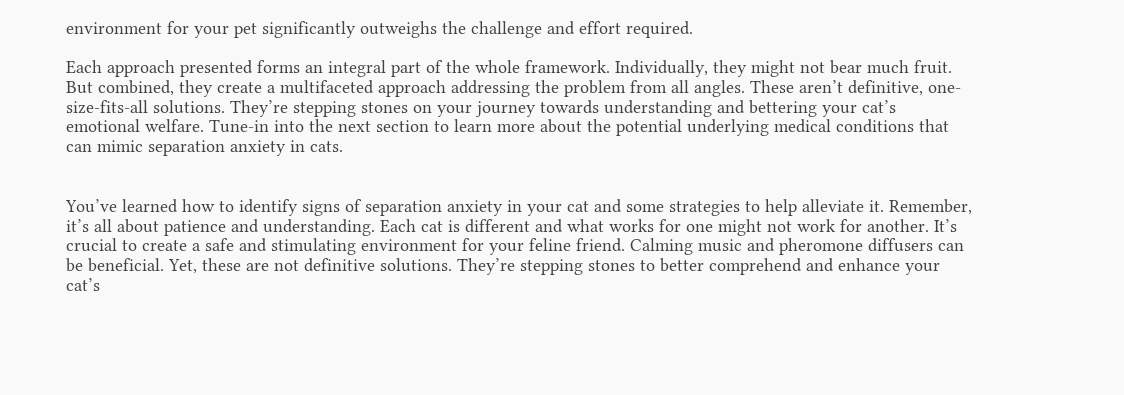environment for your pet significantly outweighs the challenge and effort required.

Each approach presented forms an integral part of the whole framework. Individually, they might not bear much fruit. But combined, they create a multifaceted approach addressing the problem from all angles. These aren’t definitive, one-size-fits-all solutions. They’re stepping stones on your journey towards understanding and bettering your cat’s emotional welfare. Tune-in into the next section to learn more about the potential underlying medical conditions that can mimic separation anxiety in cats.


You’ve learned how to identify signs of separation anxiety in your cat and some strategies to help alleviate it. Remember, it’s all about patience and understanding. Each cat is different and what works for one might not work for another. It’s crucial to create a safe and stimulating environment for your feline friend. Calming music and pheromone diffusers can be beneficial. Yet, these are not definitive solutions. They’re stepping stones to better comprehend and enhance your cat’s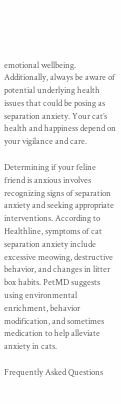emotional wellbeing. Additionally, always be aware of potential underlying health issues that could be posing as separation anxiety. Your cat’s health and happiness depend on your vigilance and care.

Determining if your feline friend is anxious involves recognizing signs of separation anxiety and seeking appropriate interventions. According to Healthline, symptoms of cat separation anxiety include excessive meowing, destructive behavior, and changes in litter box habits. PetMD suggests using environmental enrichment, behavior modification, and sometimes medication to help alleviate anxiety in cats.

Frequently Asked Questions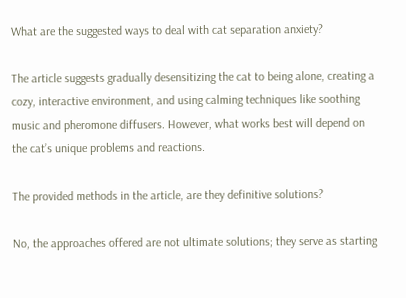What are the suggested ways to deal with cat separation anxiety?

The article suggests gradually desensitizing the cat to being alone, creating a cozy, interactive environment, and using calming techniques like soothing music and pheromone diffusers. However, what works best will depend on the cat’s unique problems and reactions.

The provided methods in the article, are they definitive solutions?

No, the approaches offered are not ultimate solutions; they serve as starting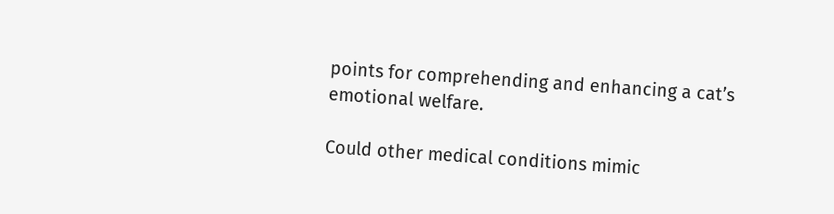points for comprehending and enhancing a cat’s emotional welfare.

Could other medical conditions mimic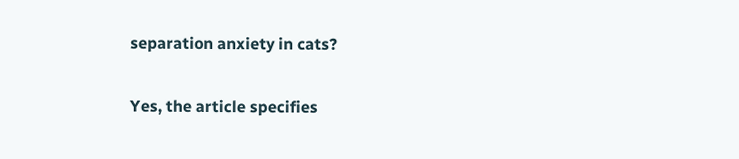separation anxiety in cats?

Yes, the article specifies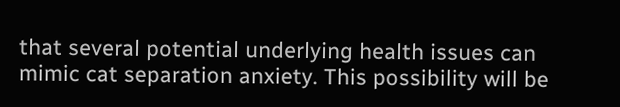that several potential underlying health issues can mimic cat separation anxiety. This possibility will be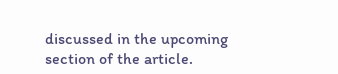discussed in the upcoming section of the article.